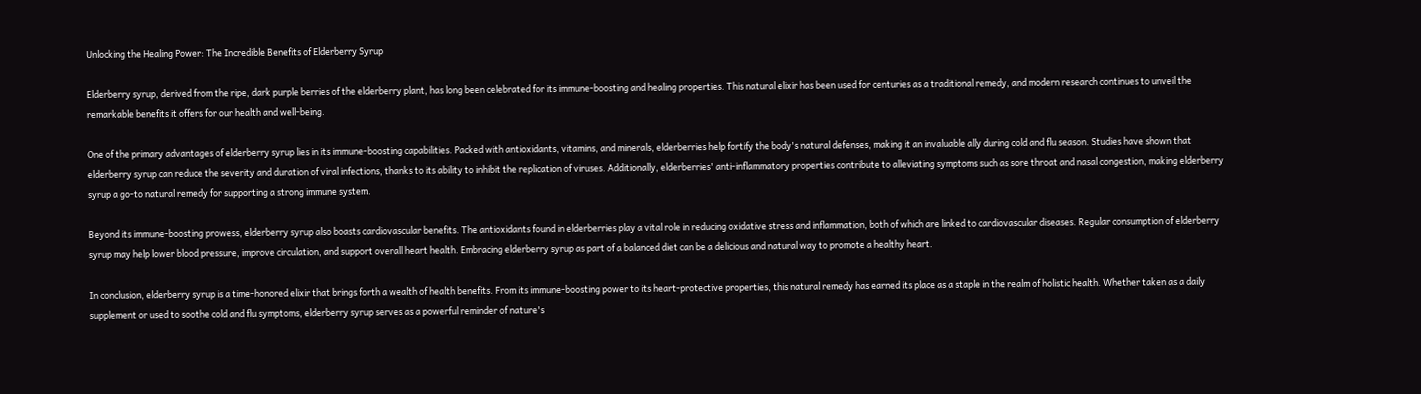Unlocking the Healing Power: The Incredible Benefits of Elderberry Syrup

Elderberry syrup, derived from the ripe, dark purple berries of the elderberry plant, has long been celebrated for its immune-boosting and healing properties. This natural elixir has been used for centuries as a traditional remedy, and modern research continues to unveil the remarkable benefits it offers for our health and well-being.

One of the primary advantages of elderberry syrup lies in its immune-boosting capabilities. Packed with antioxidants, vitamins, and minerals, elderberries help fortify the body's natural defenses, making it an invaluable ally during cold and flu season. Studies have shown that elderberry syrup can reduce the severity and duration of viral infections, thanks to its ability to inhibit the replication of viruses. Additionally, elderberries' anti-inflammatory properties contribute to alleviating symptoms such as sore throat and nasal congestion, making elderberry syrup a go-to natural remedy for supporting a strong immune system.

Beyond its immune-boosting prowess, elderberry syrup also boasts cardiovascular benefits. The antioxidants found in elderberries play a vital role in reducing oxidative stress and inflammation, both of which are linked to cardiovascular diseases. Regular consumption of elderberry syrup may help lower blood pressure, improve circulation, and support overall heart health. Embracing elderberry syrup as part of a balanced diet can be a delicious and natural way to promote a healthy heart.

In conclusion, elderberry syrup is a time-honored elixir that brings forth a wealth of health benefits. From its immune-boosting power to its heart-protective properties, this natural remedy has earned its place as a staple in the realm of holistic health. Whether taken as a daily supplement or used to soothe cold and flu symptoms, elderberry syrup serves as a powerful reminder of nature's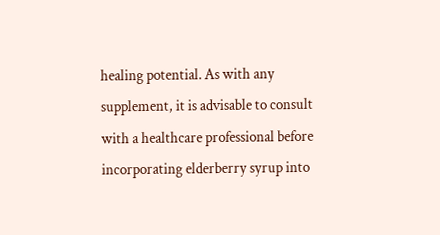healing potential. As with any supplement, it is advisable to consult with a healthcare professional before incorporating elderberry syrup into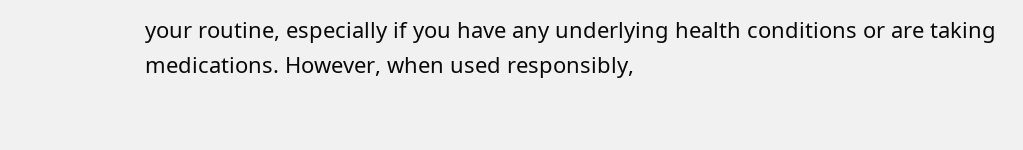your routine, especially if you have any underlying health conditions or are taking medications. However, when used responsibly,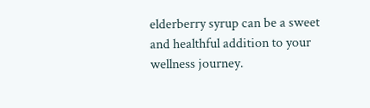elderberry syrup can be a sweet and healthful addition to your wellness journey.